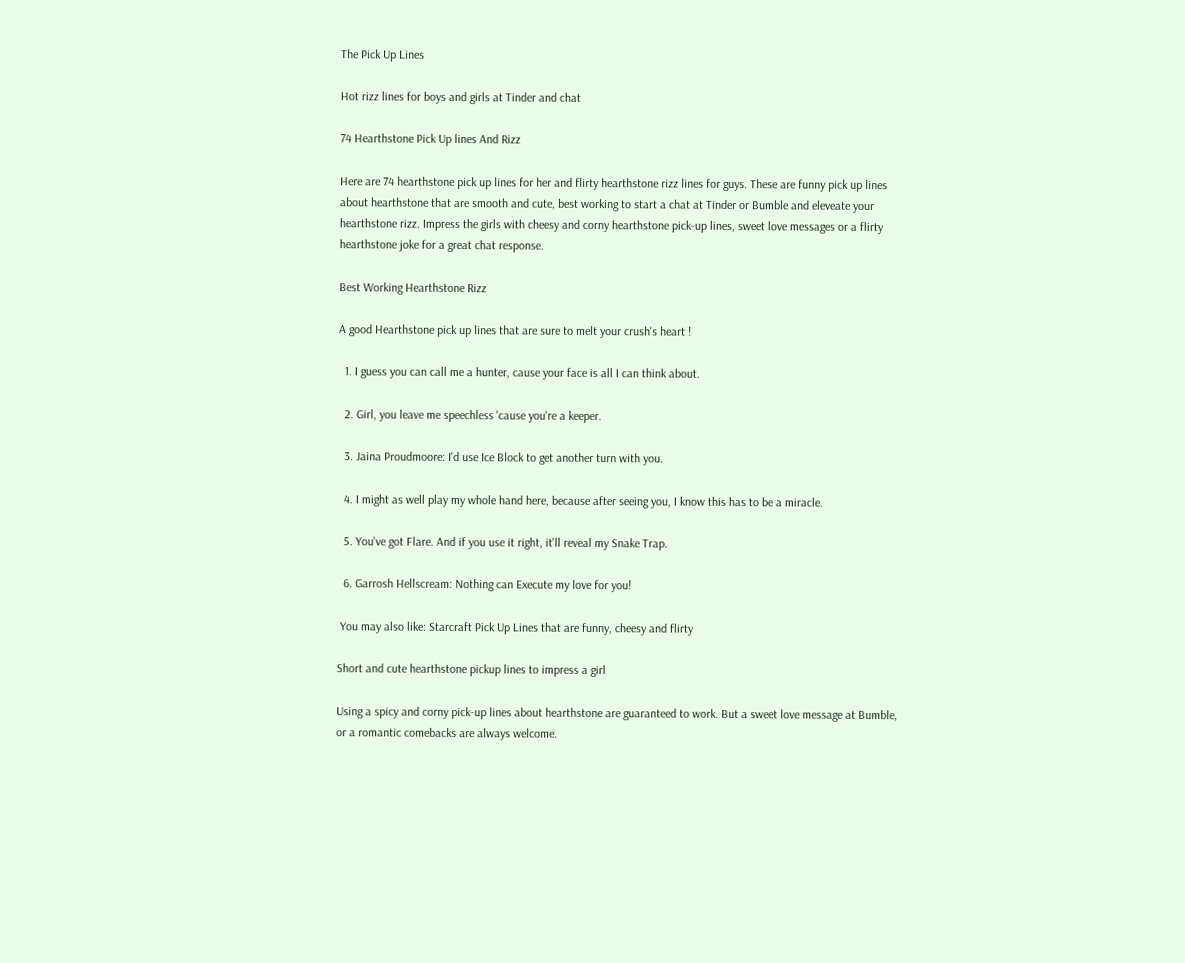The Pick Up Lines

Hot rizz lines for boys and girls at Tinder and chat

74 Hearthstone Pick Up lines And Rizz

Here are 74 hearthstone pick up lines for her and flirty hearthstone rizz lines for guys. These are funny pick up lines about hearthstone that are smooth and cute, best working to start a chat at Tinder or Bumble and eleveate your hearthstone rizz. Impress the girls with cheesy and corny hearthstone pick-up lines, sweet love messages or a flirty hearthstone joke for a great chat response.

Best Working Hearthstone Rizz

A good Hearthstone pick up lines that are sure to melt your crush's heart !

  1. I guess you can call me a hunter, cause your face is all I can think about.

  2. Girl, you leave me speechless 'cause you're a keeper.

  3. Jaina Proudmoore: I'd use Ice Block to get another turn with you.

  4. I might as well play my whole hand here, because after seeing you, I know this has to be a miracle.

  5. You've got Flare. And if you use it right, it'll reveal my Snake Trap.

  6. Garrosh Hellscream: Nothing can Execute my love for you!

 You may also like: Starcraft Pick Up Lines that are funny, cheesy and flirty

Short and cute hearthstone pickup lines to impress a girl

Using a spicy and corny pick-up lines about hearthstone are guaranteed to work. But a sweet love message at Bumble, or a romantic comebacks are always welcome.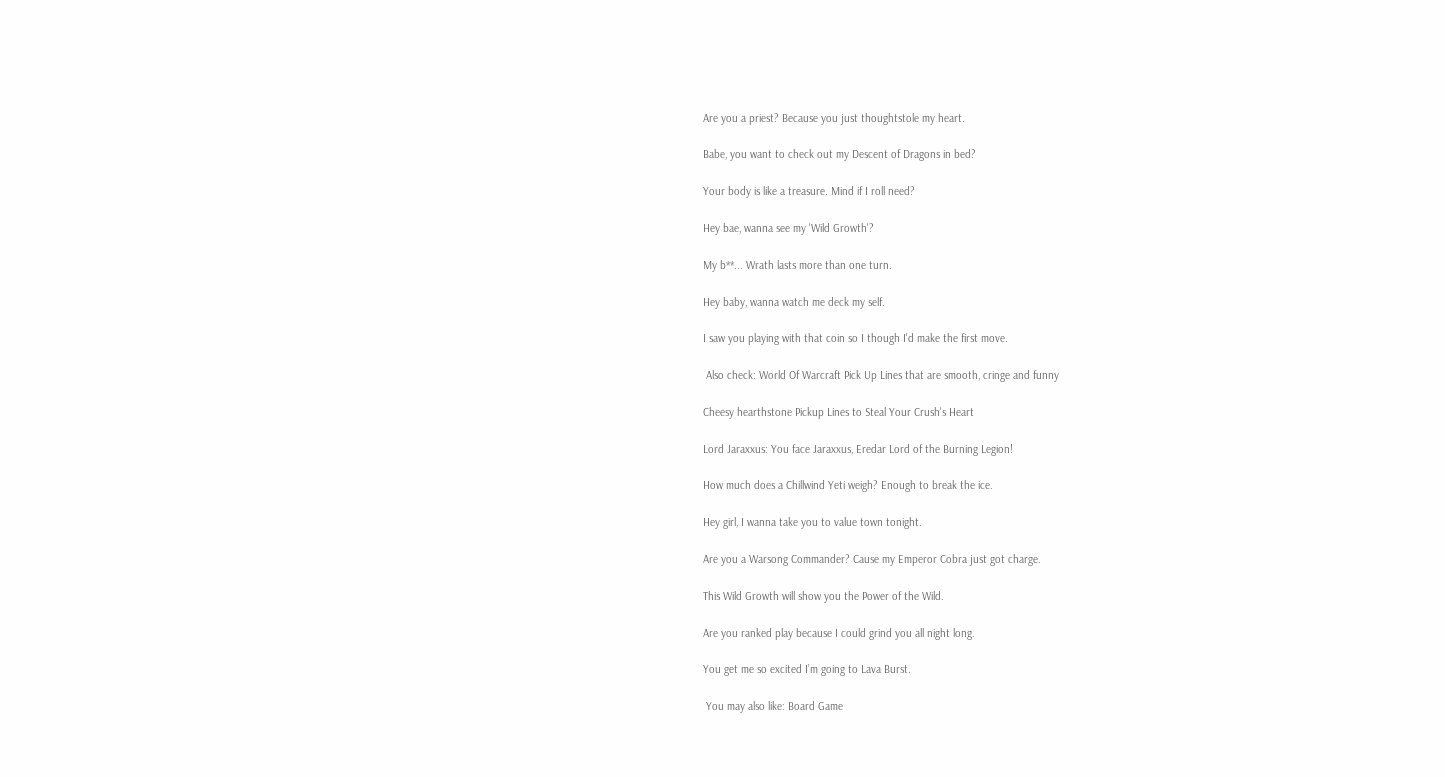Are you a priest? Because you just thoughtstole my heart.

Babe, you want to check out my Descent of Dragons in bed?

Your body is like a treasure. Mind if I roll need?

Hey bae, wanna see my 'Wild Growth'?

My b**... Wrath lasts more than one turn.

Hey baby, wanna watch me deck my self.

I saw you playing with that coin so I though I'd make the first move.

 Also check: World Of Warcraft Pick Up Lines that are smooth, cringe and funny

Cheesy hearthstone Pickup Lines to Steal Your Crush's Heart

Lord Jaraxxus: You face Jaraxxus, Eredar Lord of the Burning Legion!

How much does a Chillwind Yeti weigh? Enough to break the ice.

Hey girl, I wanna take you to value town tonight.

Are you a Warsong Commander? Cause my Emperor Cobra just got charge.

This Wild Growth will show you the Power of the Wild.

Are you ranked play because I could grind you all night long.

You get me so excited I’m going to Lava Burst.

 You may also like: Board Game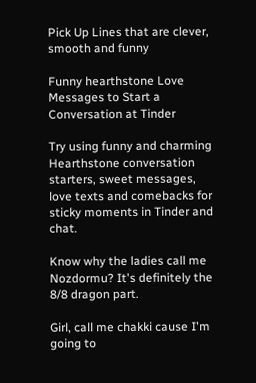Pick Up Lines that are clever, smooth and funny

Funny hearthstone Love Messages to Start a Conversation at Tinder

Try using funny and charming Hearthstone conversation starters, sweet messages, love texts and comebacks for sticky moments in Tinder and chat.

Know why the ladies call me Nozdormu? It's definitely the 8/8 dragon part.

Girl, call me chakki cause I'm going to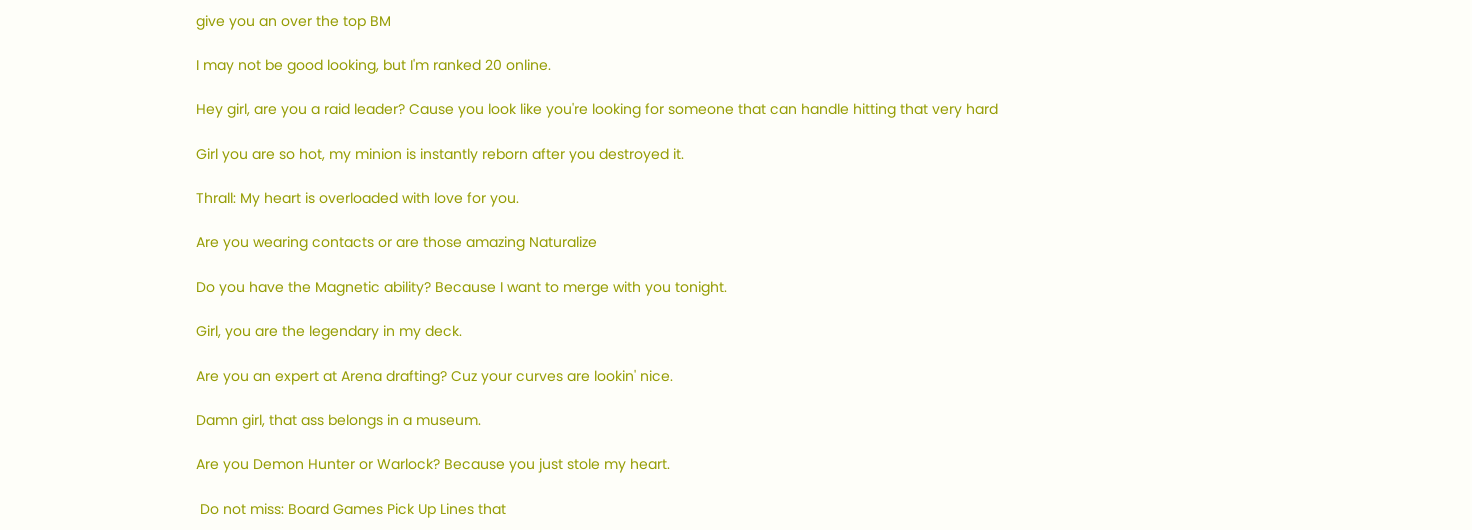give you an over the top BM

I may not be good looking, but I'm ranked 20 online.

Hey girl, are you a raid leader? Cause you look like you're looking for someone that can handle hitting that very hard

Girl you are so hot, my minion is instantly reborn after you destroyed it.

Thrall: My heart is overloaded with love for you.

Are you wearing contacts or are those amazing Naturalize

Do you have the Magnetic ability? Because I want to merge with you tonight.

Girl, you are the legendary in my deck.

Are you an expert at Arena drafting? Cuz your curves are lookin' nice.

Damn girl, that ass belongs in a museum.

Are you Demon Hunter or Warlock? Because you just stole my heart.

 Do not miss: Board Games Pick Up Lines that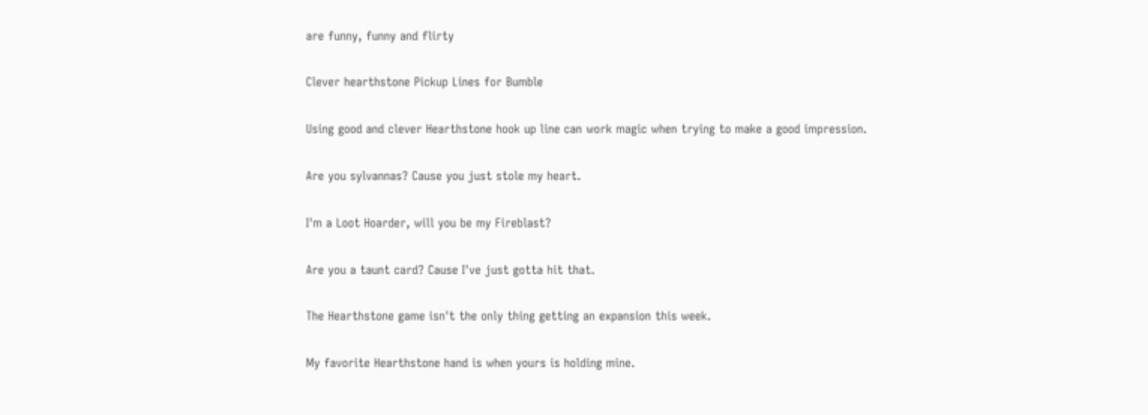are funny, funny and flirty

Clever hearthstone Pickup Lines for Bumble

Using good and clever Hearthstone hook up line can work magic when trying to make a good impression.

Are you sylvannas? Cause you just stole my heart.

I'm a Loot Hoarder, will you be my Fireblast?

Are you a taunt card? Cause I've just gotta hit that.

The Hearthstone game isn't the only thing getting an expansion this week.

My favorite Hearthstone hand is when yours is holding mine.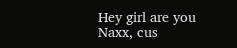Hey girl are you Naxx, cus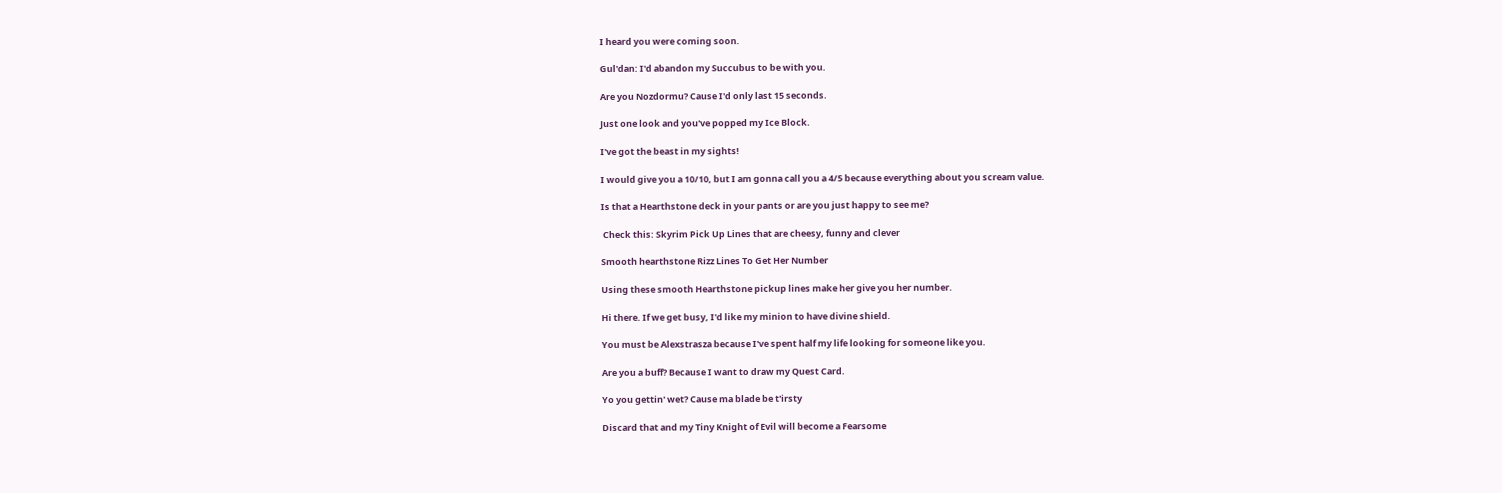I heard you were coming soon.

Gul'dan: I'd abandon my Succubus to be with you.

Are you Nozdormu? Cause I'd only last 15 seconds.

Just one look and you've popped my Ice Block.

I've got the beast in my sights!

I would give you a 10/10, but I am gonna call you a 4/5 because everything about you scream value.

Is that a Hearthstone deck in your pants or are you just happy to see me?

 Check this: Skyrim Pick Up Lines that are cheesy, funny and clever

Smooth hearthstone Rizz Lines To Get Her Number

Using these smooth Hearthstone pickup lines make her give you her number.

Hi there. If we get busy, I'd like my minion to have divine shield.

You must be Alexstrasza because I've spent half my life looking for someone like you.

Are you a buff? Because I want to draw my Quest Card.

Yo you gettin' wet? Cause ma blade be t'irsty

Discard that and my Tiny Knight of Evil will become a Fearsome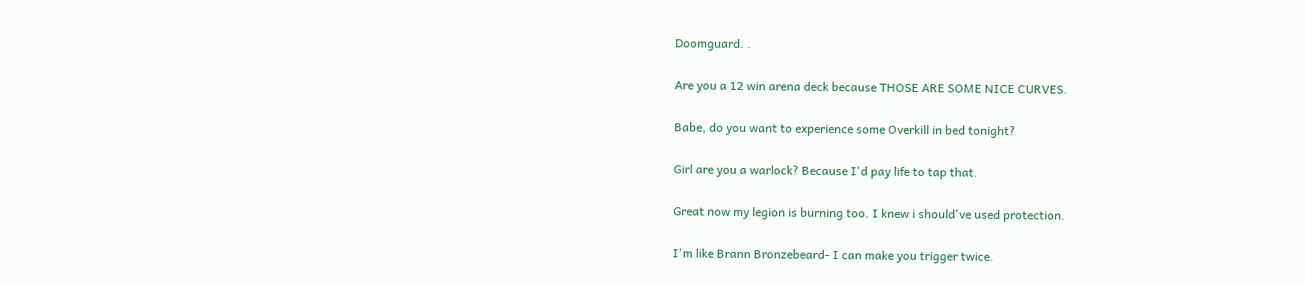Doomguard. .

Are you a 12 win arena deck because THOSE ARE SOME NICE CURVES.

Babe, do you want to experience some Overkill in bed tonight?

Girl are you a warlock? Because I'd pay life to tap that.

Great now my legion is burning too. I knew i should've used protection.

I'm like Brann Bronzebeard- I can make you trigger twice.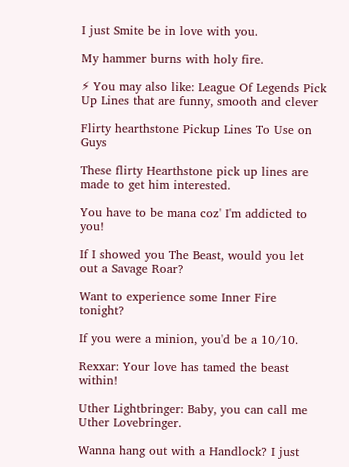I just Smite be in love with you.

My hammer burns with holy fire.

⚡ You may also like: League Of Legends Pick Up Lines that are funny, smooth and clever

Flirty hearthstone Pickup Lines To Use on Guys

These flirty Hearthstone pick up lines are made to get him interested.

You have to be mana coz' I'm addicted to you!

If I showed you The Beast, would you let out a Savage Roar?

Want to experience some Inner Fire tonight?

If you were a minion, you'd be a 10/10.

Rexxar: Your love has tamed the beast within!

Uther Lightbringer: Baby, you can call me Uther Lovebringer.

Wanna hang out with a Handlock? I just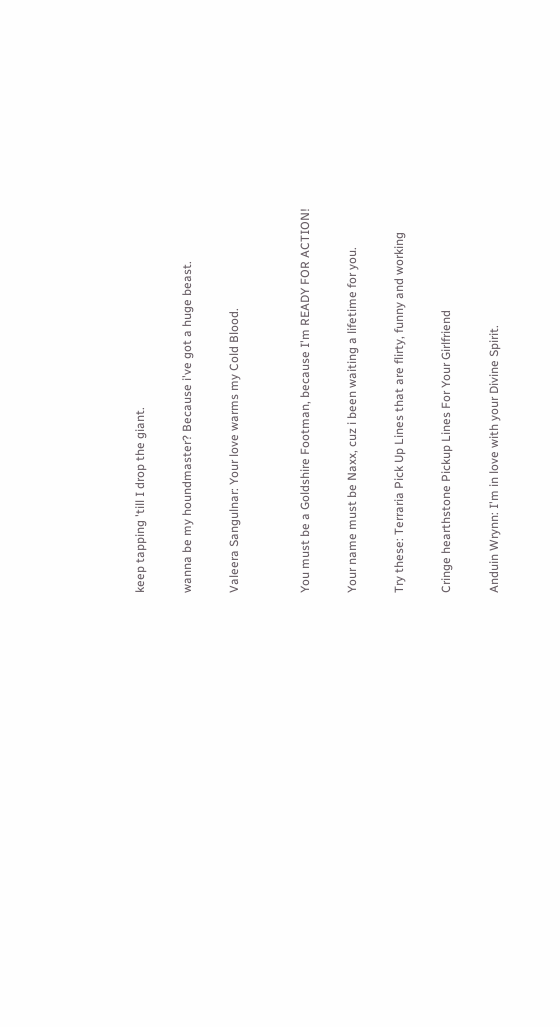keep tapping 'till I drop the giant.

wanna be my houndmaster? Because i've got a huge beast.

Valeera Sangulnar: Your love warms my Cold Blood.


You must be a Goldshire Footman, because I'm READY FOR ACTION!

Your name must be Naxx, cuz i been waiting a lifetime for you.

Try these: Terraria Pick Up Lines that are flirty, funny and working

Cringe hearthstone Pickup Lines For Your Girlfriend

Anduin Wrynn: I'm in love with your Divine Spirit.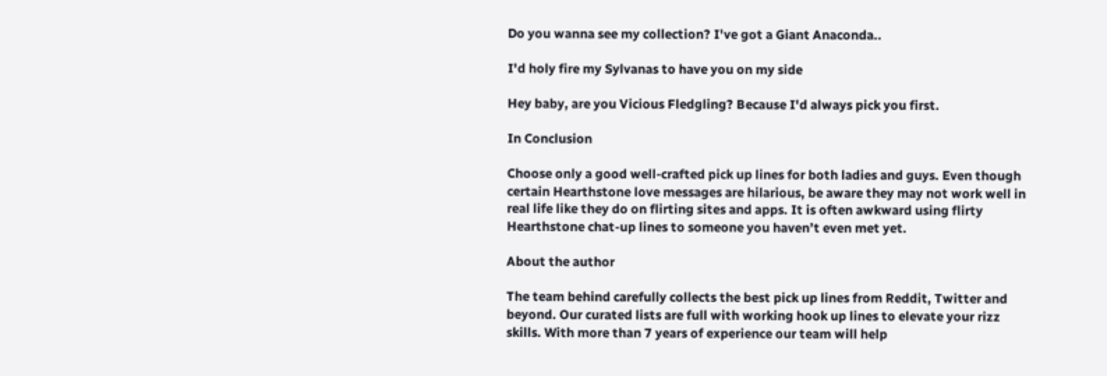Do you wanna see my collection? I've got a Giant Anaconda..

I'd holy fire my Sylvanas to have you on my side

Hey baby, are you Vicious Fledgling? Because I'd always pick you first.

In Conclusion

Choose only a good well-crafted pick up lines for both ladies and guys. Even though certain Hearthstone love messages are hilarious, be aware they may not work well in real life like they do on flirting sites and apps. It is often awkward using flirty Hearthstone chat-up lines to someone you haven’t even met yet.

About the author

The team behind carefully collects the best pick up lines from Reddit, Twitter and beyond. Our curated lists are full with working hook up lines to elevate your rizz skills. With more than 7 years of experience our team will help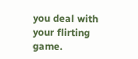you deal with your flirting game.